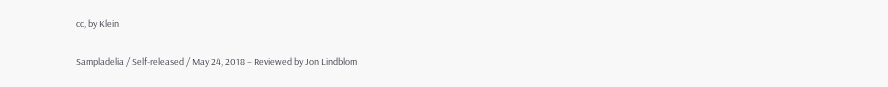cc, by Klein

Sampladelia / Self-released / May 24, 2018 – Reviewed by Jon Lindblom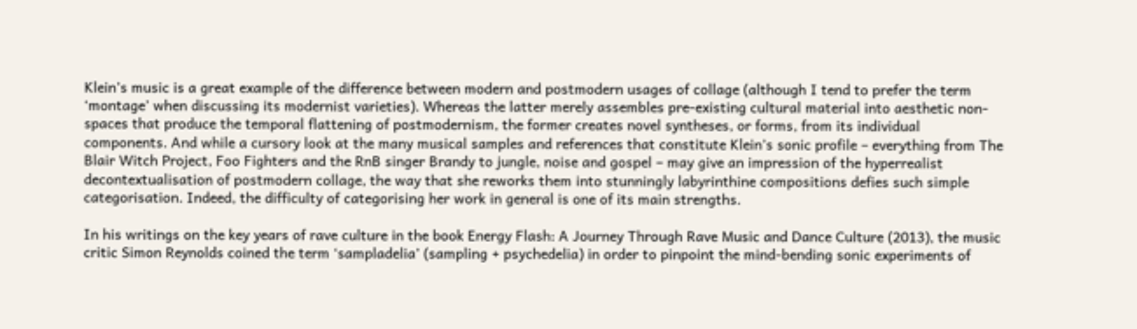Klein’s music is a great example of the difference between modern and postmodern usages of collage (although I tend to prefer the term ‘montage’ when discussing its modernist varieties). Whereas the latter merely assembles pre-existing cultural material into aesthetic non-spaces that produce the temporal flattening of postmodernism, the former creates novel syntheses, or forms, from its individual components. And while a cursory look at the many musical samples and references that constitute Klein’s sonic profile – everything from The Blair Witch Project, Foo Fighters and the RnB singer Brandy to jungle, noise and gospel – may give an impression of the hyperrealist decontextualisation of postmodern collage, the way that she reworks them into stunningly labyrinthine compositions defies such simple categorisation. Indeed, the difficulty of categorising her work in general is one of its main strengths.

In his writings on the key years of rave culture in the book Energy Flash: A Journey Through Rave Music and Dance Culture (2013), the music critic Simon Reynolds coined the term ‘sampladelia’ (sampling + psychedelia) in order to pinpoint the mind-bending sonic experiments of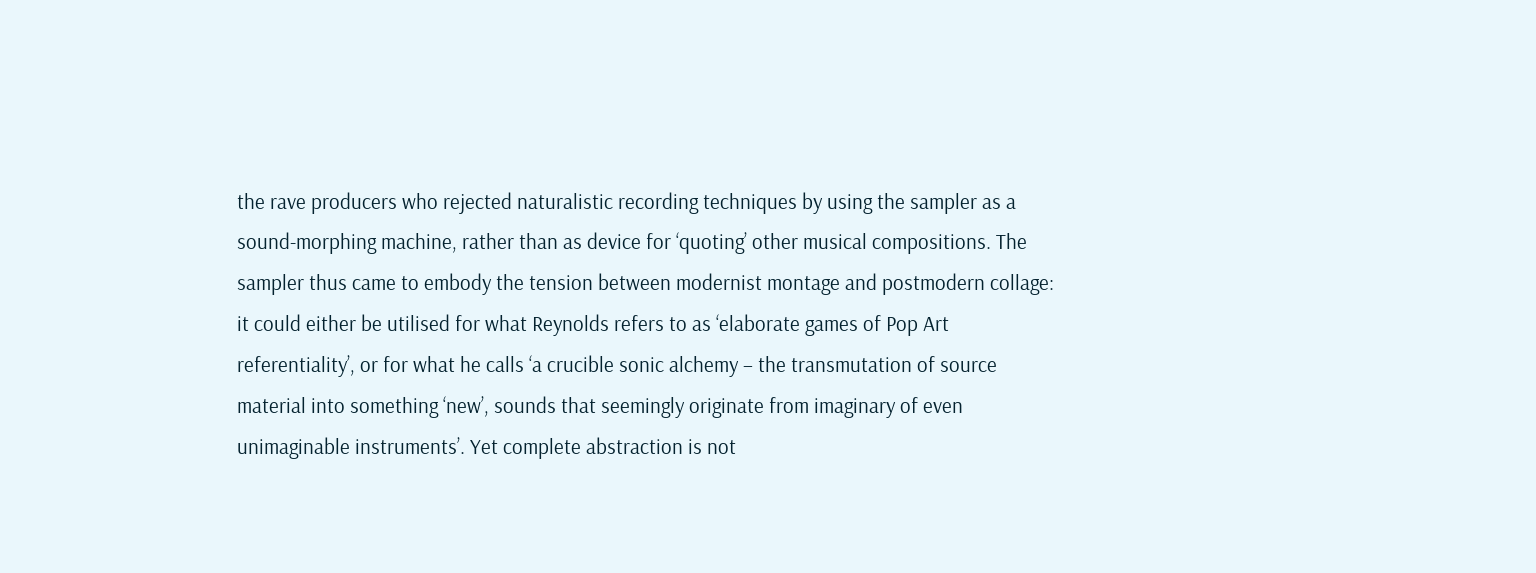the rave producers who rejected naturalistic recording techniques by using the sampler as a sound-morphing machine, rather than as device for ‘quoting’ other musical compositions. The sampler thus came to embody the tension between modernist montage and postmodern collage: it could either be utilised for what Reynolds refers to as ‘elaborate games of Pop Art referentiality’, or for what he calls ‘a crucible sonic alchemy – the transmutation of source material into something ‘new’, sounds that seemingly originate from imaginary of even unimaginable instruments’. Yet complete abstraction is not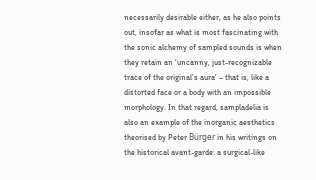necessarily desirable either, as he also points out, insofar as what is most fascinating with the sonic alchemy of sampled sounds is when they retain an ‘uncanny, just-recognizable trace of the original’s aura’ – that is, like a distorted face or a body with an impossible morphology. In that regard, sampladelia is also an example of the inorganic aesthetics theorised by Peter Bürger in his writings on the historical avant-garde: a surgical-like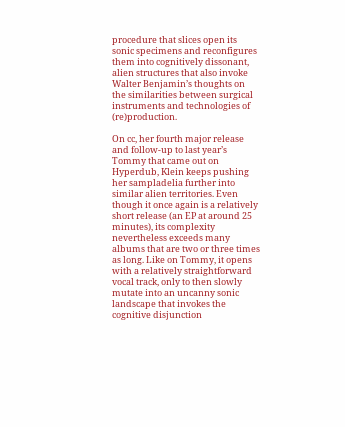procedure that slices open its sonic specimens and reconfigures them into cognitively dissonant, alien structures that also invoke Walter Benjamin’s thoughts on the similarities between surgical instruments and technologies of (re)production.

On cc, her fourth major release and follow-up to last year’s Tommy that came out on Hyperdub, Klein keeps pushing her sampladelia further into similar alien territories. Even though it once again is a relatively short release (an EP at around 25 minutes), its complexity nevertheless exceeds many albums that are two or three times as long. Like on Tommy, it opens with a relatively straightforward vocal track, only to then slowly mutate into an uncanny sonic landscape that invokes the cognitive disjunction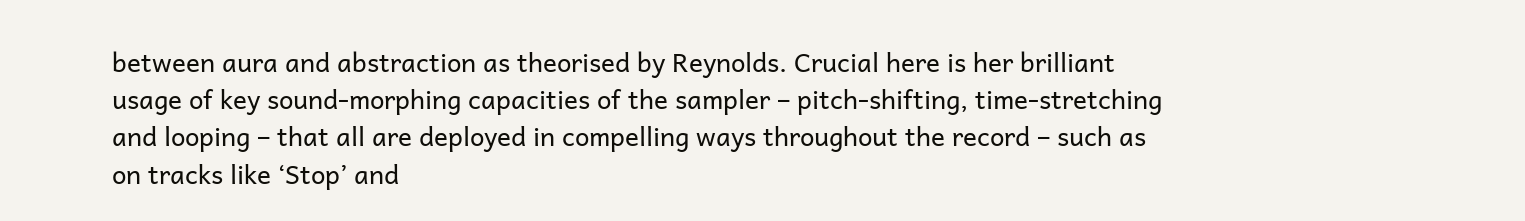between aura and abstraction as theorised by Reynolds. Crucial here is her brilliant usage of key sound-morphing capacities of the sampler – pitch-shifting, time-stretching and looping – that all are deployed in compelling ways throughout the record – such as on tracks like ‘Stop’ and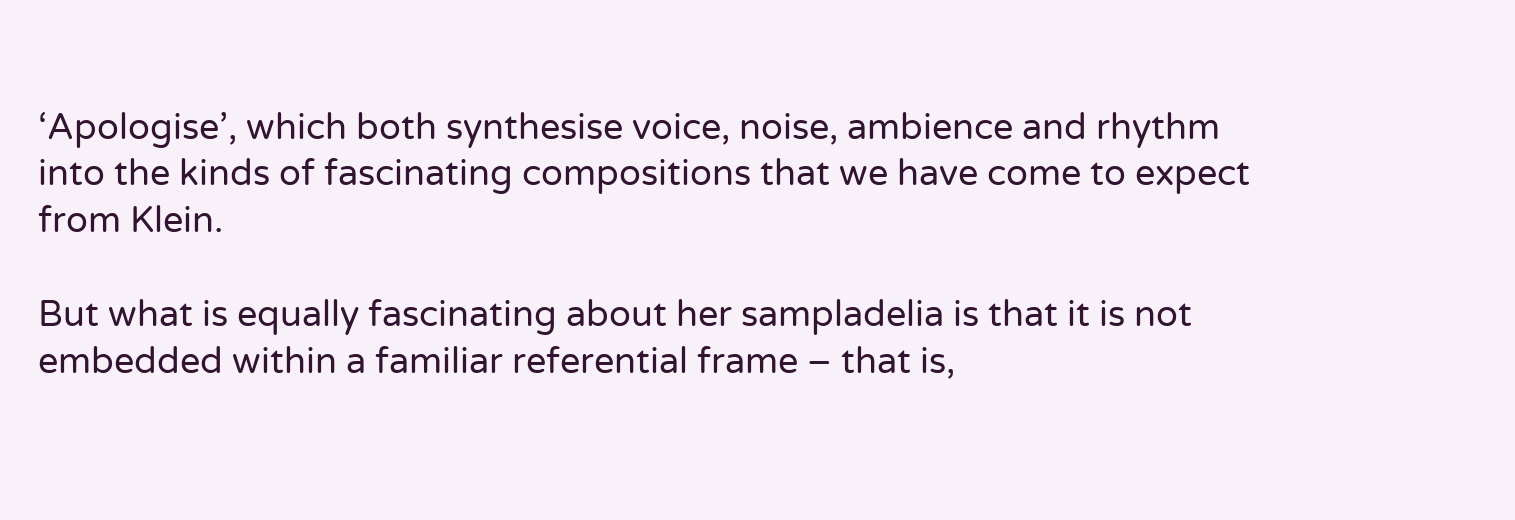‘Apologise’, which both synthesise voice, noise, ambience and rhythm into the kinds of fascinating compositions that we have come to expect from Klein.

But what is equally fascinating about her sampladelia is that it is not embedded within a familiar referential frame – that is,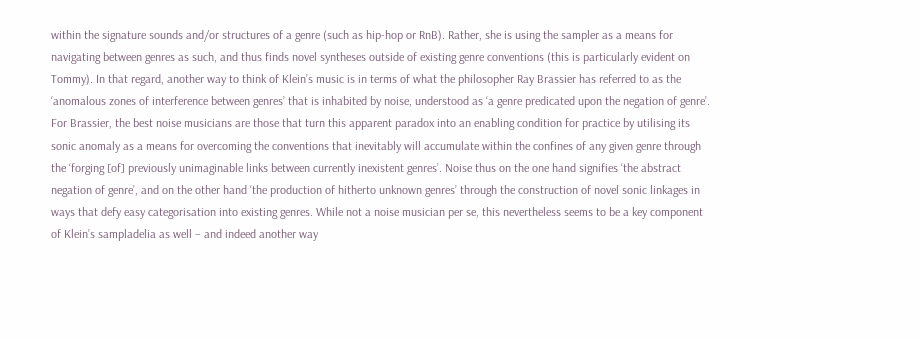within the signature sounds and/or structures of a genre (such as hip-hop or RnB). Rather, she is using the sampler as a means for navigating between genres as such, and thus finds novel syntheses outside of existing genre conventions (this is particularly evident on Tommy). In that regard, another way to think of Klein’s music is in terms of what the philosopher Ray Brassier has referred to as the ‘anomalous zones of interference between genres’ that is inhabited by noise, understood as ‘a genre predicated upon the negation of genre’. For Brassier, the best noise musicians are those that turn this apparent paradox into an enabling condition for practice by utilising its sonic anomaly as a means for overcoming the conventions that inevitably will accumulate within the confines of any given genre through the ‘forging [of] previously unimaginable links between currently inexistent genres’. Noise thus on the one hand signifies ‘the abstract negation of genre’, and on the other hand ‘the production of hitherto unknown genres’ through the construction of novel sonic linkages in ways that defy easy categorisation into existing genres. While not a noise musician per se, this nevertheless seems to be a key component of Klein’s sampladelia as well – and indeed another way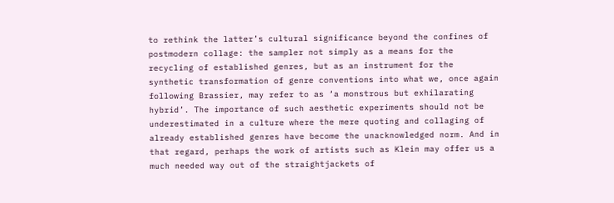to rethink the latter’s cultural significance beyond the confines of postmodern collage: the sampler not simply as a means for the recycling of established genres, but as an instrument for the synthetic transformation of genre conventions into what we, once again following Brassier, may refer to as ‘a monstrous but exhilarating hybrid’. The importance of such aesthetic experiments should not be underestimated in a culture where the mere quoting and collaging of already established genres have become the unacknowledged norm. And in that regard, perhaps the work of artists such as Klein may offer us a much needed way out of the straightjackets of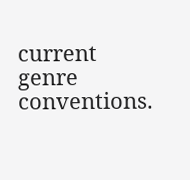current genre conventions.